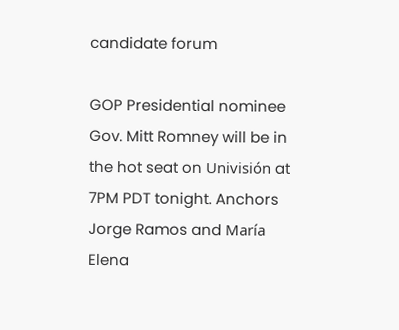candidate forum

GOP Presidential nominee Gov. Mitt Romney will be in the hot seat on Univisión at 7PM PDT tonight. Anchors Jorge Ramos and María Elena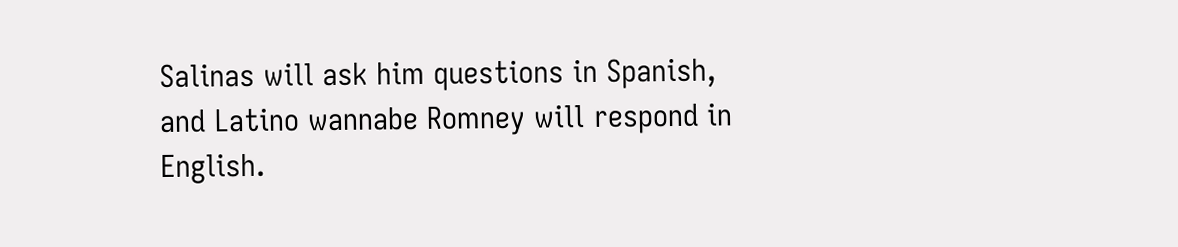Salinas will ask him questions in Spanish, and Latino wannabe Romney will respond in English.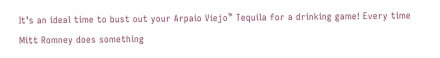It’s an ideal time to bust out your Arpaio Viejo™ Tequila for a drinking game! Every time Mitt Romney does something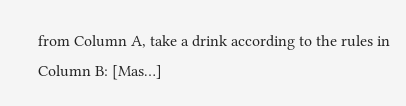from Column A, take a drink according to the rules in Column B: [Mas…]